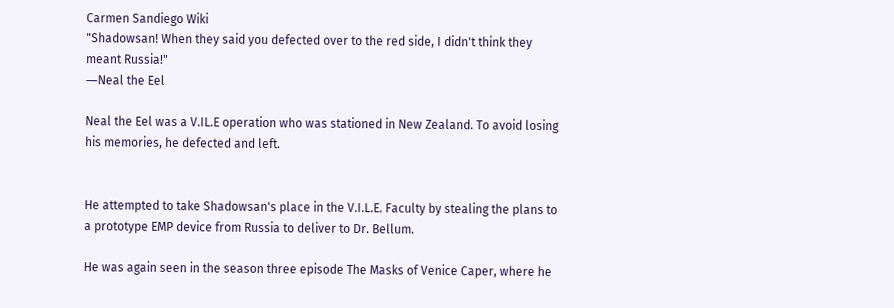Carmen Sandiego Wiki
"Shadowsan! When they said you defected over to the red side, I didn't think they meant Russia!"
―Neal the Eel

Neal the Eel was a V.IL.E operation who was stationed in New Zealand. To avoid losing his memories, he defected and left.


He attempted to take Shadowsan's place in the V.I.L.E. Faculty by stealing the plans to a prototype EMP device from Russia to deliver to Dr. Bellum.

He was again seen in the season three episode The Masks of Venice Caper, where he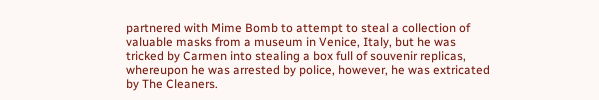partnered with Mime Bomb to attempt to steal a collection of valuable masks from a museum in Venice, Italy, but he was tricked by Carmen into stealing a box full of souvenir replicas, whereupon he was arrested by police, however, he was extricated by The Cleaners.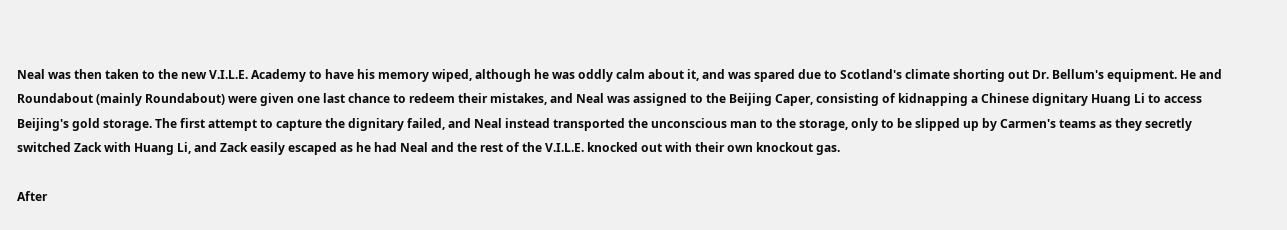Neal was then taken to the new V.I.L.E. Academy to have his memory wiped, although he was oddly calm about it, and was spared due to Scotland's climate shorting out Dr. Bellum's equipment. He and Roundabout (mainly Roundabout) were given one last chance to redeem their mistakes, and Neal was assigned to the Beijing Caper, consisting of kidnapping a Chinese dignitary Huang Li to access Beijing's gold storage. The first attempt to capture the dignitary failed, and Neal instead transported the unconscious man to the storage, only to be slipped up by Carmen's teams as they secretly switched Zack with Huang Li, and Zack easily escaped as he had Neal and the rest of the V.I.L.E. knocked out with their own knockout gas.

After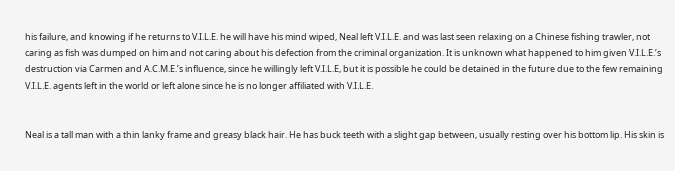his failure, and knowing if he returns to V.I.L.E. he will have his mind wiped, Neal left V.I.L.E. and was last seen relaxing on a Chinese fishing trawler, not caring as fish was dumped on him and not caring about his defection from the criminal organization. It is unknown what happened to him given V.I.L.E.‘s destruction via Carmen and A.C.M.E.’s influence, since he willingly left V.I.L.E, but it is possible he could be detained in the future due to the few remaining V.I.L.E. agents left in the world or left alone since he is no longer affiliated with V.I.L.E.


Neal is a tall man with a thin lanky frame and greasy black hair. He has buck teeth with a slight gap between, usually resting over his bottom lip. His skin is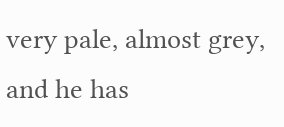very pale, almost grey, and he has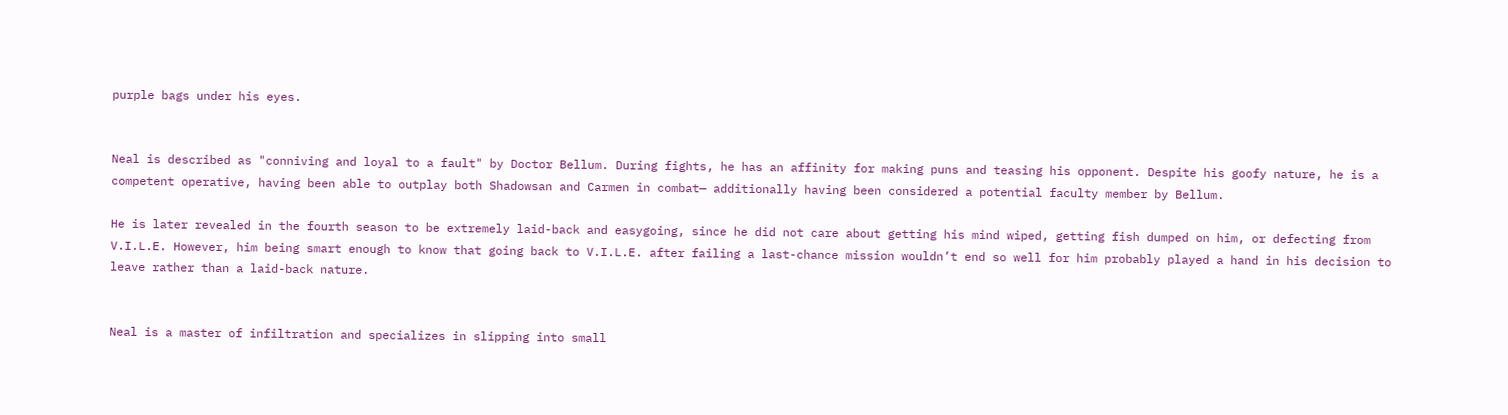purple bags under his eyes.


Neal is described as "conniving and loyal to a fault" by Doctor Bellum. During fights, he has an affinity for making puns and teasing his opponent. Despite his goofy nature, he is a competent operative, having been able to outplay both Shadowsan and Carmen in combat— additionally having been considered a potential faculty member by Bellum.

He is later revealed in the fourth season to be extremely laid-back and easygoing, since he did not care about getting his mind wiped, getting fish dumped on him, or defecting from V.I.L.E. However, him being smart enough to know that going back to V.I.L.E. after failing a last-chance mission wouldn’t end so well for him probably played a hand in his decision to leave rather than a laid-back nature.


Neal is a master of infiltration and specializes in slipping into small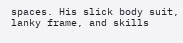spaces. His slick body suit, lanky frame, and skills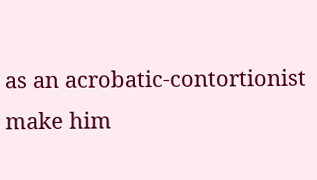as an acrobatic-contortionist make him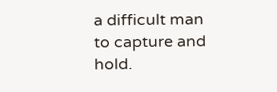a difficult man to capture and hold.